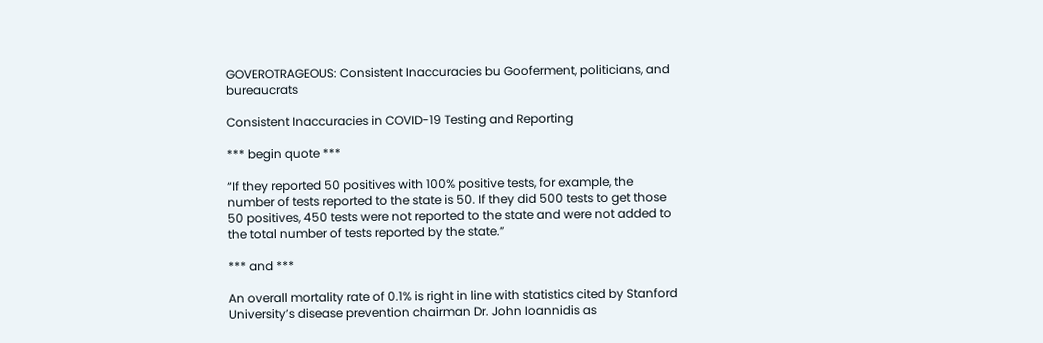GOVEROTRAGEOUS: Consistent Inaccuracies bu Gooferment, politicians, and bureaucrats

Consistent Inaccuracies in COVID-19 Testing and Reporting

*** begin quote ***

“If they reported 50 positives with 100% positive tests, for example, the number of tests reported to the state is 50. If they did 500 tests to get those 50 positives, 450 tests were not reported to the state and were not added to the total number of tests reported by the state.”

*** and ***

An overall mortality rate of 0.1% is right in line with statistics cited by Stanford University’s disease prevention chairman Dr. John Ioannidis as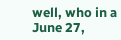well, who in a June 27,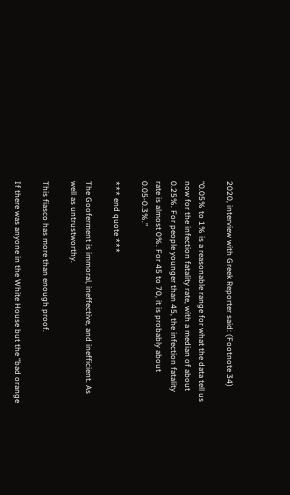2020, interview with Greek Reporter said: (Footnote 34)

“0.05% to 1% is a reasonable range for what the data tell us now for the infection fatality rate, with a median of about 0.25%. For people younger than 45, the infection fatality rate is almost 0%. For 45 to 70, it is probably about 0.05-0.3%.”

*** end quote ***

The Gooferment is immoral, ineffective, and inefficient. As well as untrustworthy.

This fiasco has more than enough proof.

If there was anyone in the White House but the “bad orange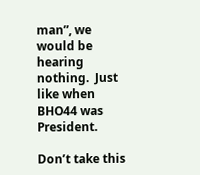man”, we would be hearing nothing.  Just like when BHO44 was President.

Don’t take this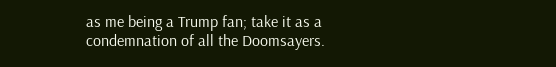as me being a Trump fan; take it as a condemnation of all the Doomsayers.